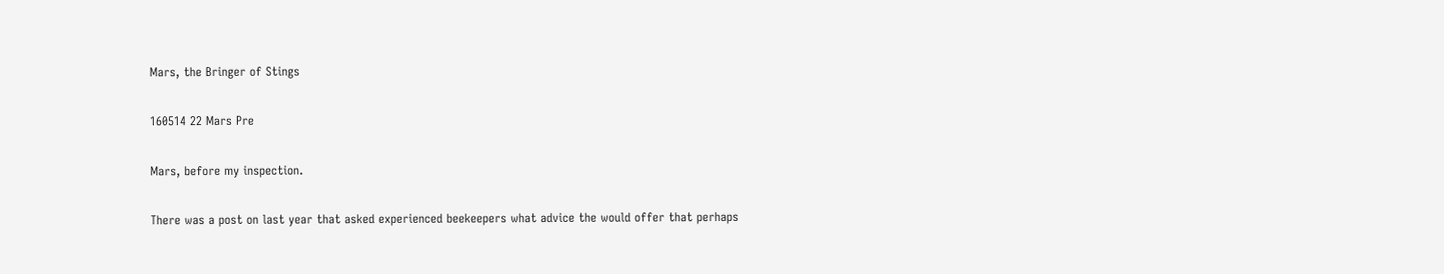Mars, the Bringer of Stings

160514 22 Mars Pre

Mars, before my inspection.

There was a post on last year that asked experienced beekeepers what advice the would offer that perhaps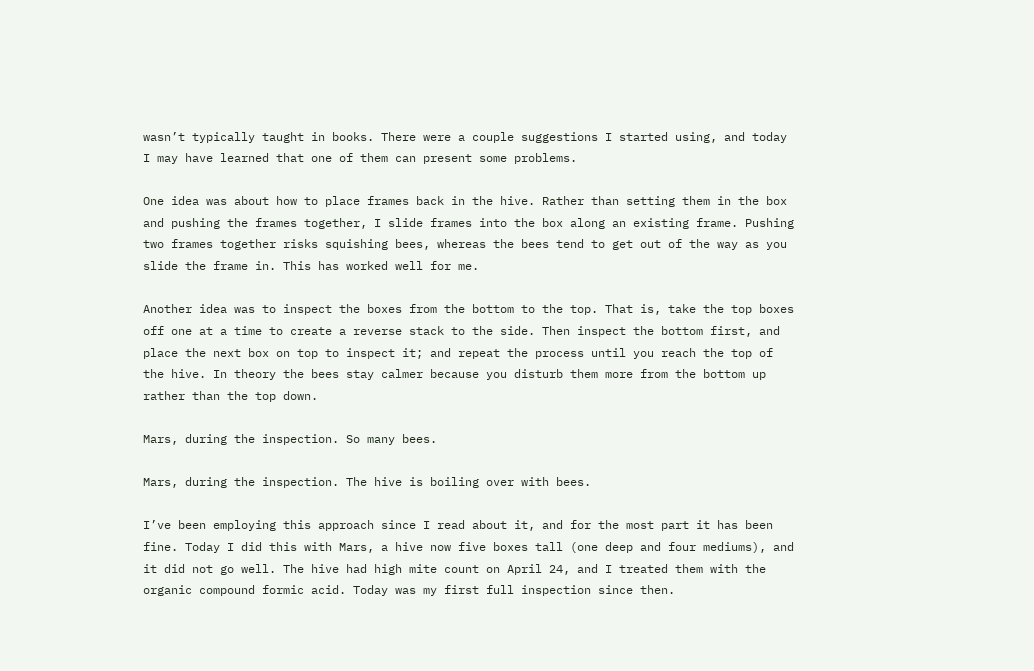wasn’t typically taught in books. There were a couple suggestions I started using, and today I may have learned that one of them can present some problems.

One idea was about how to place frames back in the hive. Rather than setting them in the box and pushing the frames together, I slide frames into the box along an existing frame. Pushing two frames together risks squishing bees, whereas the bees tend to get out of the way as you slide the frame in. This has worked well for me.

Another idea was to inspect the boxes from the bottom to the top. That is, take the top boxes off one at a time to create a reverse stack to the side. Then inspect the bottom first, and place the next box on top to inspect it; and repeat the process until you reach the top of the hive. In theory the bees stay calmer because you disturb them more from the bottom up rather than the top down.

Mars, during the inspection. So many bees.

Mars, during the inspection. The hive is boiling over with bees.

I’ve been employing this approach since I read about it, and for the most part it has been fine. Today I did this with Mars, a hive now five boxes tall (one deep and four mediums), and it did not go well. The hive had high mite count on April 24, and I treated them with the organic compound formic acid. Today was my first full inspection since then.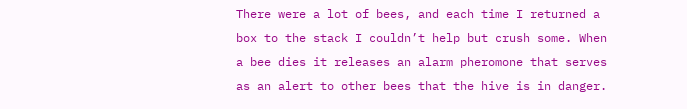There were a lot of bees, and each time I returned a box to the stack I couldn’t help but crush some. When a bee dies it releases an alarm pheromone that serves as an alert to other bees that the hive is in danger.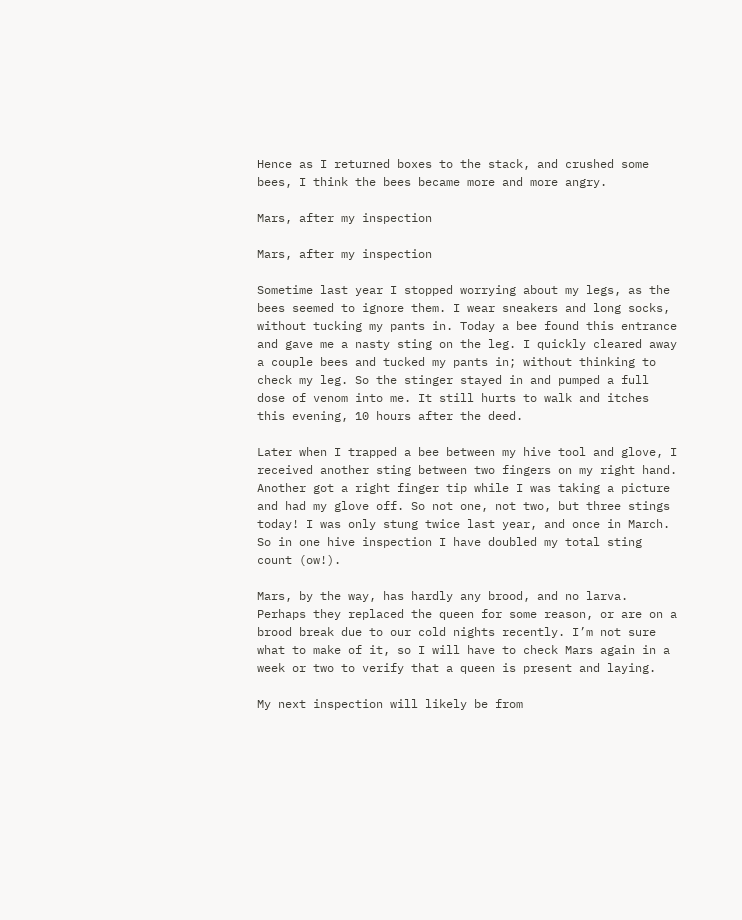Hence as I returned boxes to the stack, and crushed some bees, I think the bees became more and more angry.

Mars, after my inspection

Mars, after my inspection

Sometime last year I stopped worrying about my legs, as the bees seemed to ignore them. I wear sneakers and long socks, without tucking my pants in. Today a bee found this entrance and gave me a nasty sting on the leg. I quickly cleared away a couple bees and tucked my pants in; without thinking to check my leg. So the stinger stayed in and pumped a full dose of venom into me. It still hurts to walk and itches this evening, 10 hours after the deed.

Later when I trapped a bee between my hive tool and glove, I received another sting between two fingers on my right hand. Another got a right finger tip while I was taking a picture and had my glove off. So not one, not two, but three stings today! I was only stung twice last year, and once in March. So in one hive inspection I have doubled my total sting count (ow!).

Mars, by the way, has hardly any brood, and no larva. Perhaps they replaced the queen for some reason, or are on a brood break due to our cold nights recently. I’m not sure what to make of it, so I will have to check Mars again in a week or two to verify that a queen is present and laying.

My next inspection will likely be from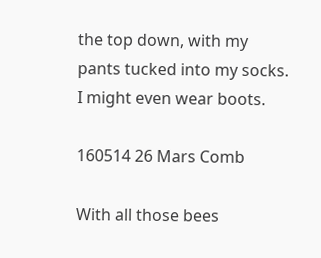the top down, with my pants tucked into my socks. I might even wear boots.

160514 26 Mars Comb

With all those bees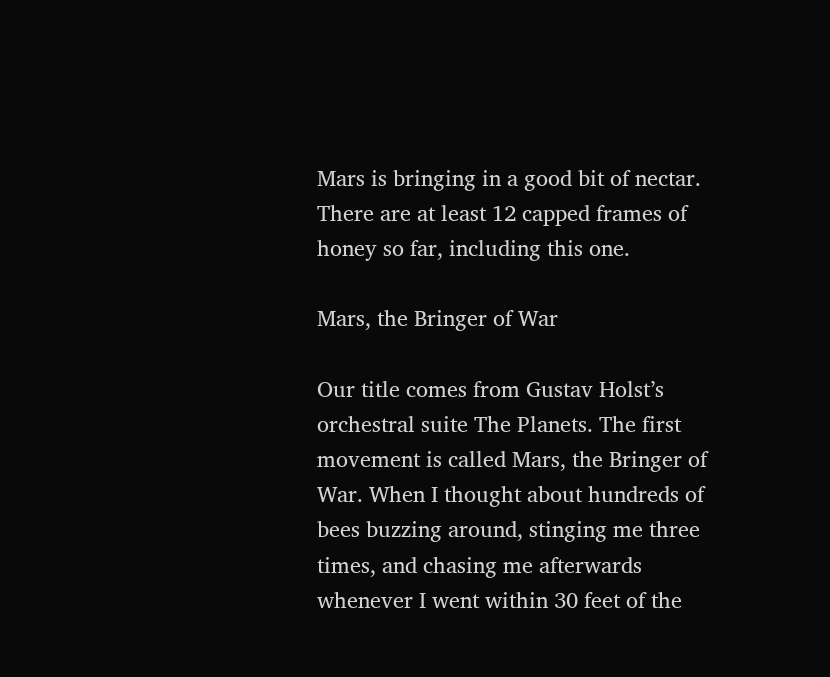Mars is bringing in a good bit of nectar. There are at least 12 capped frames of honey so far, including this one.

Mars, the Bringer of War

Our title comes from Gustav Holst’s orchestral suite The Planets. The first movement is called Mars, the Bringer of War. When I thought about hundreds of bees buzzing around, stinging me three times, and chasing me afterwards whenever I went within 30 feet of the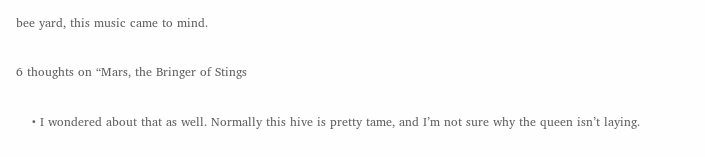bee yard, this music came to mind.

6 thoughts on “Mars, the Bringer of Stings

    • I wondered about that as well. Normally this hive is pretty tame, and I’m not sure why the queen isn’t laying.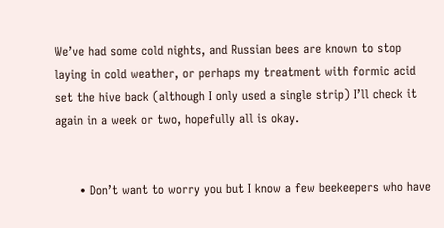We’ve had some cold nights, and Russian bees are known to stop laying in cold weather, or perhaps my treatment with formic acid set the hive back (although I only used a single strip) I’ll check it again in a week or two, hopefully all is okay.


      • Don’t want to worry you but I know a few beekeepers who have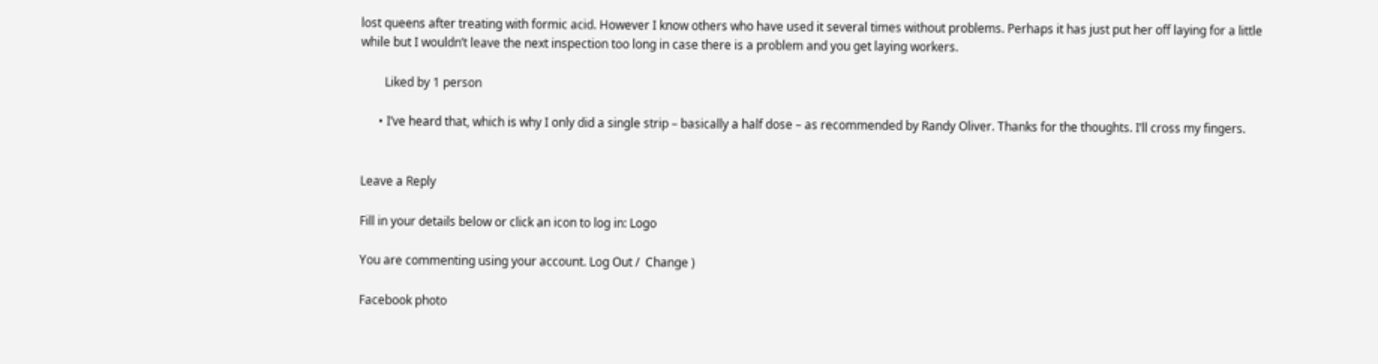lost queens after treating with formic acid. However I know others who have used it several times without problems. Perhaps it has just put her off laying for a little while but I wouldn’t leave the next inspection too long in case there is a problem and you get laying workers.

        Liked by 1 person

      • I’ve heard that, which is why I only did a single strip – basically a half dose – as recommended by Randy Oliver. Thanks for the thoughts. I’ll cross my fingers.


Leave a Reply

Fill in your details below or click an icon to log in: Logo

You are commenting using your account. Log Out /  Change )

Facebook photo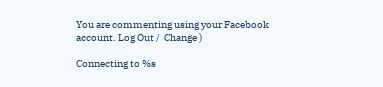You are commenting using your Facebook account. Log Out /  Change )

Connecting to %s